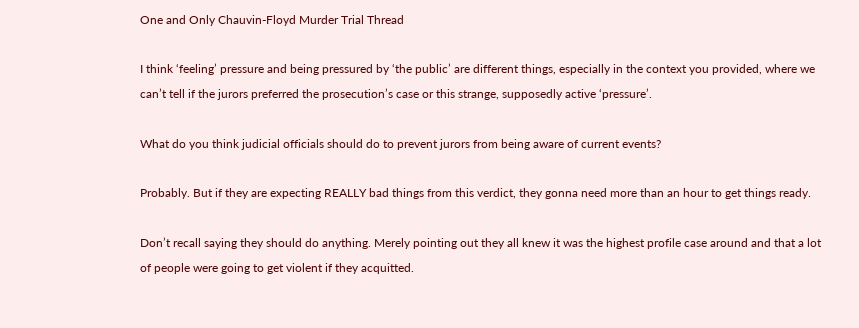One and Only Chauvin-Floyd Murder Trial Thread

I think ‘feeling’ pressure and being pressured by ‘the public’ are different things, especially in the context you provided, where we can’t tell if the jurors preferred the prosecution’s case or this strange, supposedly active ‘pressure’.

What do you think judicial officials should do to prevent jurors from being aware of current events?

Probably. But if they are expecting REALLY bad things from this verdict, they gonna need more than an hour to get things ready.

Don’t recall saying they should do anything. Merely pointing out they all knew it was the highest profile case around and that a lot of people were going to get violent if they acquitted.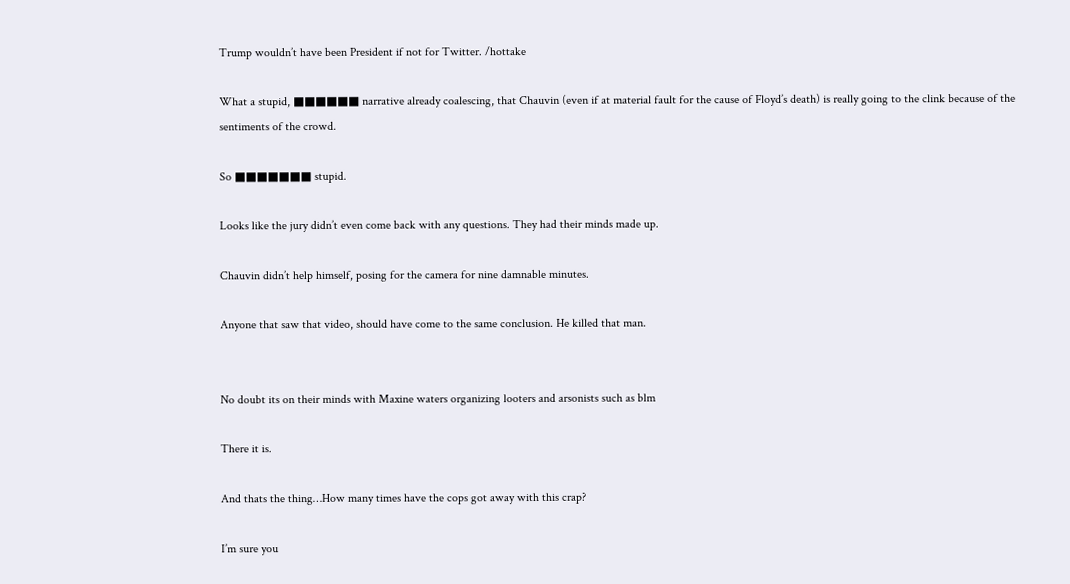Trump wouldn’t have been President if not for Twitter. /hottake

What a stupid, ■■■■■■ narrative already coalescing, that Chauvin (even if at material fault for the cause of Floyd’s death) is really going to the clink because of the sentiments of the crowd.

So ■■■■■■■ stupid.

Looks like the jury didn’t even come back with any questions. They had their minds made up.

Chauvin didn’t help himself, posing for the camera for nine damnable minutes.

Anyone that saw that video, should have come to the same conclusion. He killed that man.


No doubt its on their minds with Maxine waters organizing looters and arsonists such as blm

There it is.

And thats the thing…How many times have the cops got away with this crap?

I’m sure you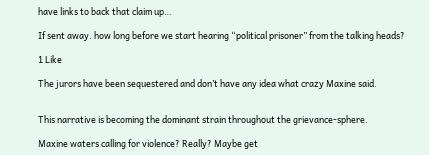have links to back that claim up…

If sent away. how long before we start hearing “political prisoner” from the talking heads?

1 Like

The jurors have been sequestered and don’t have any idea what crazy Maxine said.


This narrative is becoming the dominant strain throughout the grievance-sphere.

Maxine waters calling for violence? Really? Maybe get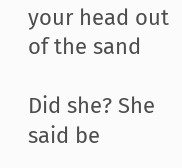your head out of the sand

Did she? She said be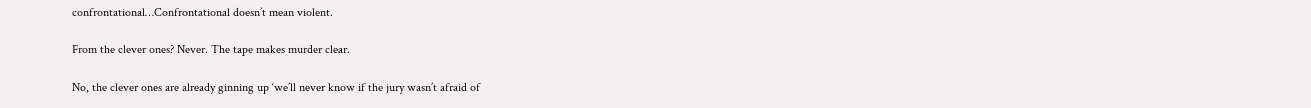confrontational…Confrontational doesn’t mean violent.

From the clever ones? Never. The tape makes murder clear.

No, the clever ones are already ginning up ‘we’ll never know if the jury wasn’t afraid of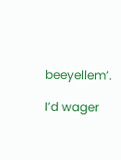beeyellem’.

I’d wager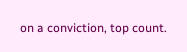on a conviction, top count.